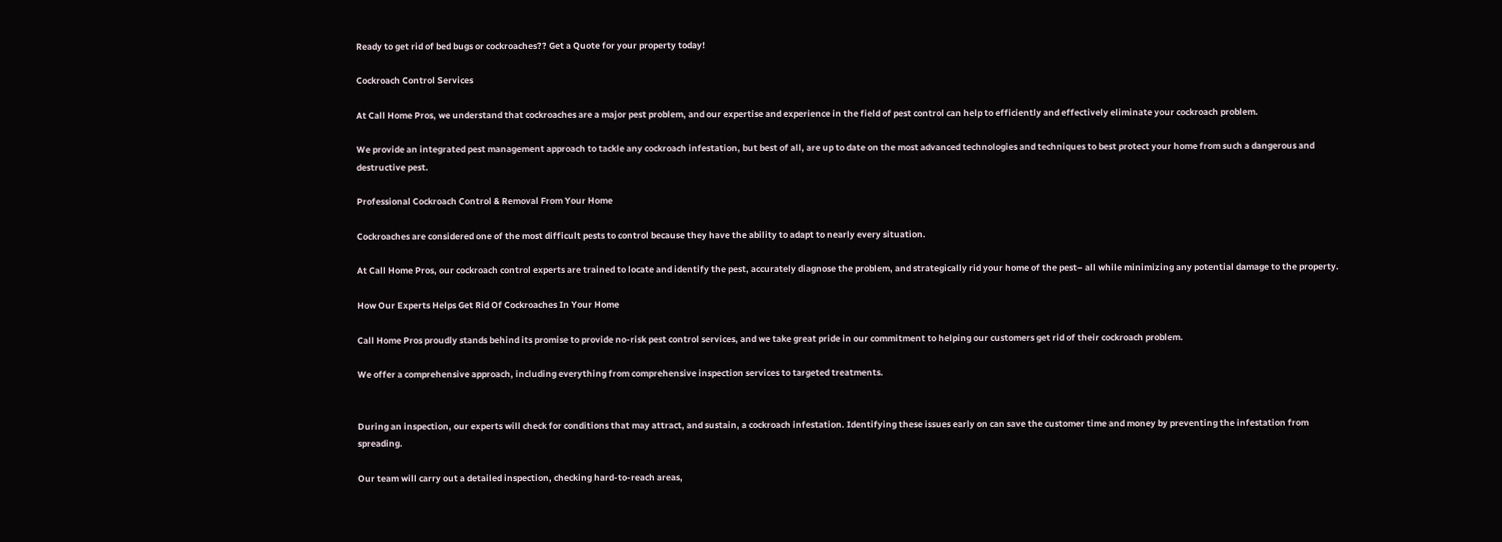Ready to get rid of bed bugs or cockroaches?? Get a Quote for your property today!

Cockroach Control Services

At Call Home Pros, we understand that cockroaches are a major pest problem, and our expertise and experience in the field of pest control can help to efficiently and effectively eliminate your cockroach problem.

We provide an integrated pest management approach to tackle any cockroach infestation, but best of all, are up to date on the most advanced technologies and techniques to best protect your home from such a dangerous and destructive pest.

Professional Cockroach Control & Removal From Your Home

Cockroaches are considered one of the most difficult pests to control because they have the ability to adapt to nearly every situation.

At Call Home Pros, our cockroach control experts are trained to locate and identify the pest, accurately diagnose the problem, and strategically rid your home of the pest– all while minimizing any potential damage to the property.

How Our Experts Helps Get Rid Of Cockroaches In Your Home

Call Home Pros proudly stands behind its promise to provide no-risk pest control services, and we take great pride in our commitment to helping our customers get rid of their cockroach problem.

We offer a comprehensive approach, including everything from comprehensive inspection services to targeted treatments.


During an inspection, our experts will check for conditions that may attract, and sustain, a cockroach infestation. Identifying these issues early on can save the customer time and money by preventing the infestation from spreading.

Our team will carry out a detailed inspection, checking hard-to-reach areas,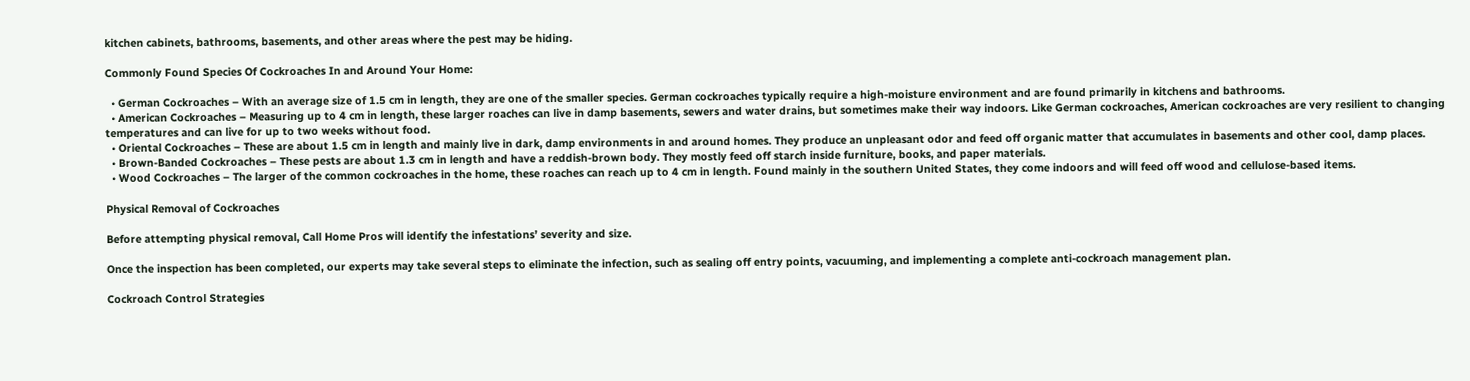kitchen cabinets, bathrooms, basements, and other areas where the pest may be hiding.

Commonly Found Species Of Cockroaches In and Around Your Home:

  • German Cockroaches – With an average size of 1.5 cm in length, they are one of the smaller species. German cockroaches typically require a high-moisture environment and are found primarily in kitchens and bathrooms.
  • American Cockroaches – Measuring up to 4 cm in length, these larger roaches can live in damp basements, sewers and water drains, but sometimes make their way indoors. Like German cockroaches, American cockroaches are very resilient to changing temperatures and can live for up to two weeks without food.
  • Oriental Cockroaches – These are about 1.5 cm in length and mainly live in dark, damp environments in and around homes. They produce an unpleasant odor and feed off organic matter that accumulates in basements and other cool, damp places.
  • Brown-Banded Cockroaches – These pests are about 1.3 cm in length and have a reddish-brown body. They mostly feed off starch inside furniture, books, and paper materials.
  • Wood Cockroaches – The larger of the common cockroaches in the home, these roaches can reach up to 4 cm in length. Found mainly in the southern United States, they come indoors and will feed off wood and cellulose-based items.

Physical Removal of Cockroaches

Before attempting physical removal, Call Home Pros will identify the infestations’ severity and size.

Once the inspection has been completed, our experts may take several steps to eliminate the infection, such as sealing off entry points, vacuuming, and implementing a complete anti-cockroach management plan.

Cockroach Control Strategies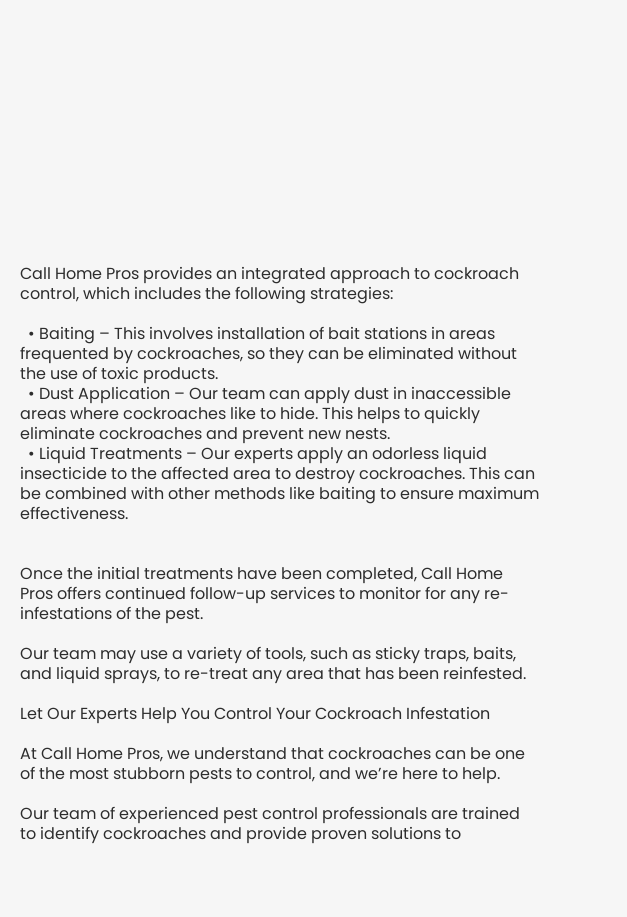Call Home Pros provides an integrated approach to cockroach control, which includes the following strategies:

  • Baiting – This involves installation of bait stations in areas frequented by cockroaches, so they can be eliminated without the use of toxic products.
  • Dust Application – Our team can apply dust in inaccessible areas where cockroaches like to hide. This helps to quickly eliminate cockroaches and prevent new nests.
  • Liquid Treatments – Our experts apply an odorless liquid insecticide to the affected area to destroy cockroaches. This can be combined with other methods like baiting to ensure maximum effectiveness.


Once the initial treatments have been completed, Call Home Pros offers continued follow-up services to monitor for any re-infestations of the pest.

Our team may use a variety of tools, such as sticky traps, baits, and liquid sprays, to re-treat any area that has been reinfested.

Let Our Experts Help You Control Your Cockroach Infestation

At Call Home Pros, we understand that cockroaches can be one of the most stubborn pests to control, and we’re here to help.

Our team of experienced pest control professionals are trained to identify cockroaches and provide proven solutions to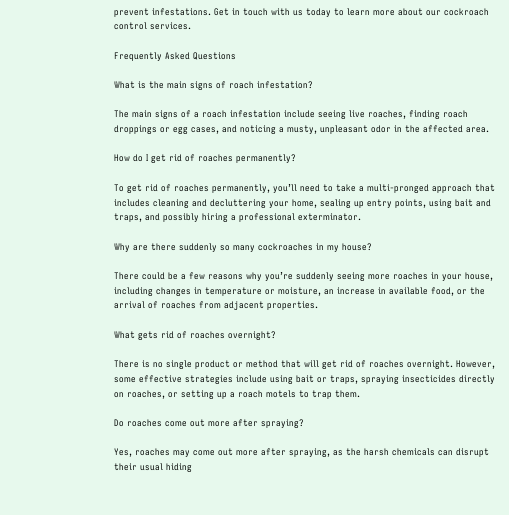prevent infestations. Get in touch with us today to learn more about our cockroach control services.

Frequently Asked Questions

What is the main signs of roach infestation?

The main signs of a roach infestation include seeing live roaches, finding roach droppings or egg cases, and noticing a musty, unpleasant odor in the affected area.

How do I get rid of roaches permanently?

To get rid of roaches permanently, you’ll need to take a multi-pronged approach that includes cleaning and decluttering your home, sealing up entry points, using bait and traps, and possibly hiring a professional exterminator.

Why are there suddenly so many cockroaches in my house?

There could be a few reasons why you’re suddenly seeing more roaches in your house, including changes in temperature or moisture, an increase in available food, or the arrival of roaches from adjacent properties.

What gets rid of roaches overnight?

There is no single product or method that will get rid of roaches overnight. However, some effective strategies include using bait or traps, spraying insecticides directly on roaches, or setting up a roach motels to trap them.

Do roaches come out more after spraying?

Yes, roaches may come out more after spraying, as the harsh chemicals can disrupt their usual hiding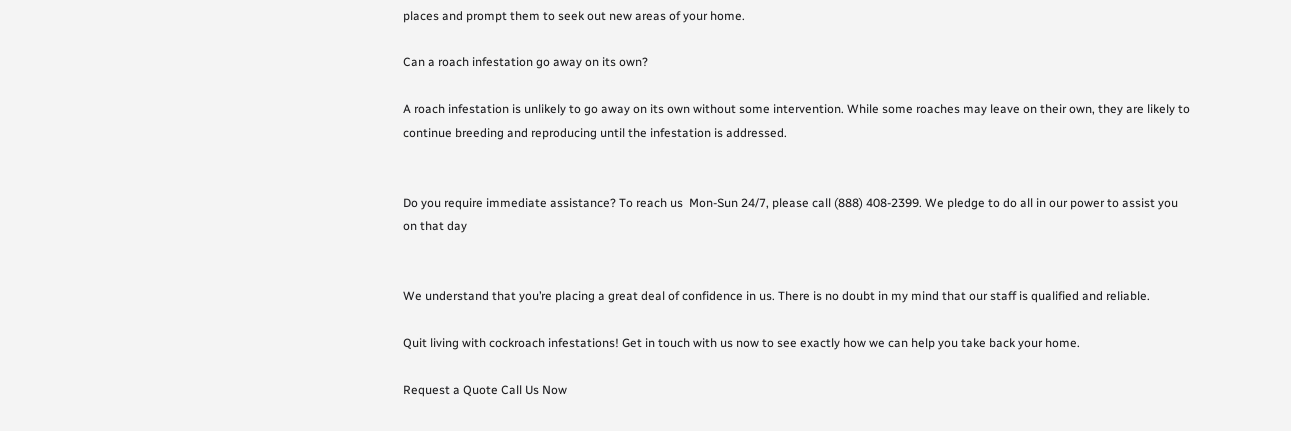places and prompt them to seek out new areas of your home.

Can a roach infestation go away on its own?

A roach infestation is unlikely to go away on its own without some intervention. While some roaches may leave on their own, they are likely to continue breeding and reproducing until the infestation is addressed.


Do you require immediate assistance? To reach us  Mon-Sun 24/7, please call (888) 408-2399. We pledge to do all in our power to assist you on that day


We understand that you’re placing a great deal of confidence in us. There is no doubt in my mind that our staff is qualified and reliable.

Quit living with cockroach infestations! Get in touch with us now to see exactly how we can help you take back your home.

Request a Quote Call Us Now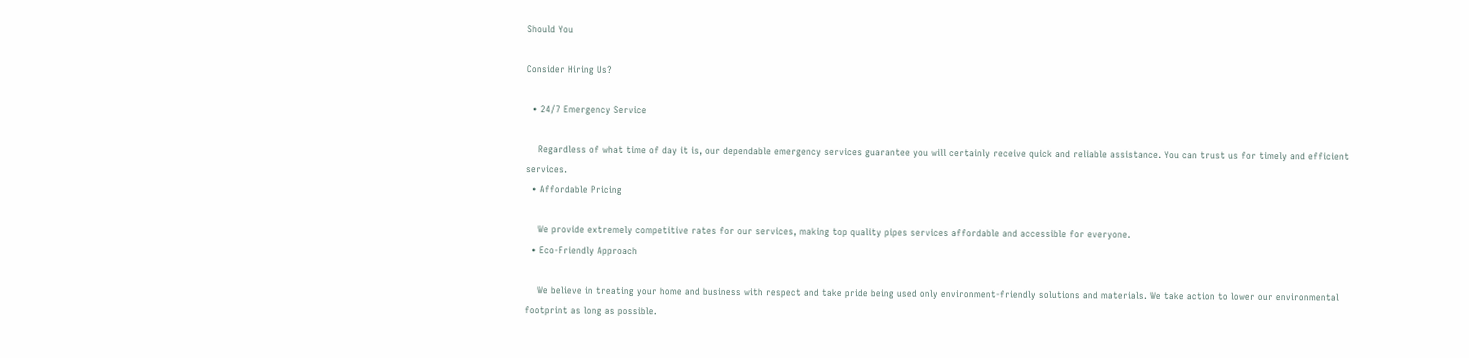Should You

Consider Hiring Us?

  • 24/7 Emergency Service

    Regardless of what time of day it is, our dependable emergency services guarantee you will certainly receive quick and reliable assistance. You can trust us for timely and efficient services.
  • Affordable Pricing

    We provide extremely competitive rates for our services, making top quality pipes services affordable and accessible for everyone.
  • Eco-Friendly Approach

    We believe in treating your home and business with respect and take pride being used only environment-friendly solutions and materials. We take action to lower our environmental footprint as long as possible.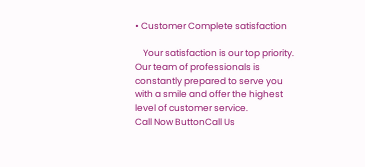• Customer Complete satisfaction

    Your satisfaction is our top priority. Our team of professionals is constantly prepared to serve you with a smile and offer the highest level of customer service.
Call Now ButtonCall Us